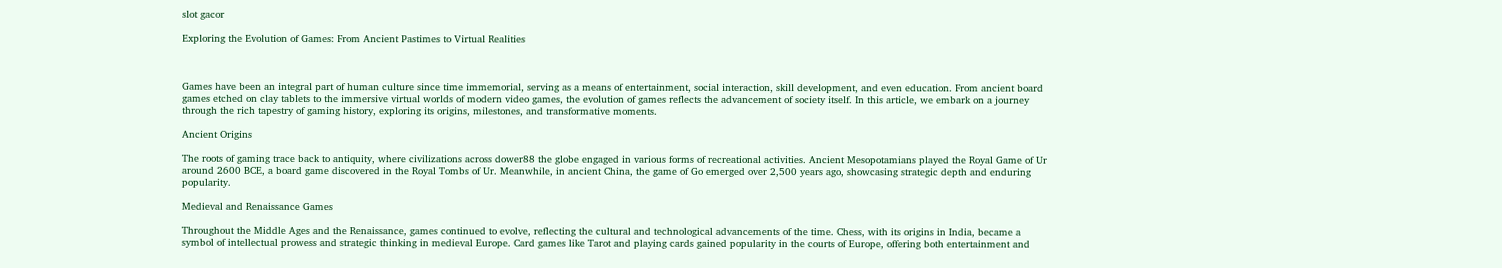slot gacor

Exploring the Evolution of Games: From Ancient Pastimes to Virtual Realities



Games have been an integral part of human culture since time immemorial, serving as a means of entertainment, social interaction, skill development, and even education. From ancient board games etched on clay tablets to the immersive virtual worlds of modern video games, the evolution of games reflects the advancement of society itself. In this article, we embark on a journey through the rich tapestry of gaming history, exploring its origins, milestones, and transformative moments.

Ancient Origins

The roots of gaming trace back to antiquity, where civilizations across dower88 the globe engaged in various forms of recreational activities. Ancient Mesopotamians played the Royal Game of Ur around 2600 BCE, a board game discovered in the Royal Tombs of Ur. Meanwhile, in ancient China, the game of Go emerged over 2,500 years ago, showcasing strategic depth and enduring popularity.

Medieval and Renaissance Games

Throughout the Middle Ages and the Renaissance, games continued to evolve, reflecting the cultural and technological advancements of the time. Chess, with its origins in India, became a symbol of intellectual prowess and strategic thinking in medieval Europe. Card games like Tarot and playing cards gained popularity in the courts of Europe, offering both entertainment and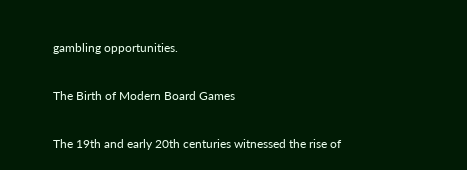gambling opportunities.

The Birth of Modern Board Games

The 19th and early 20th centuries witnessed the rise of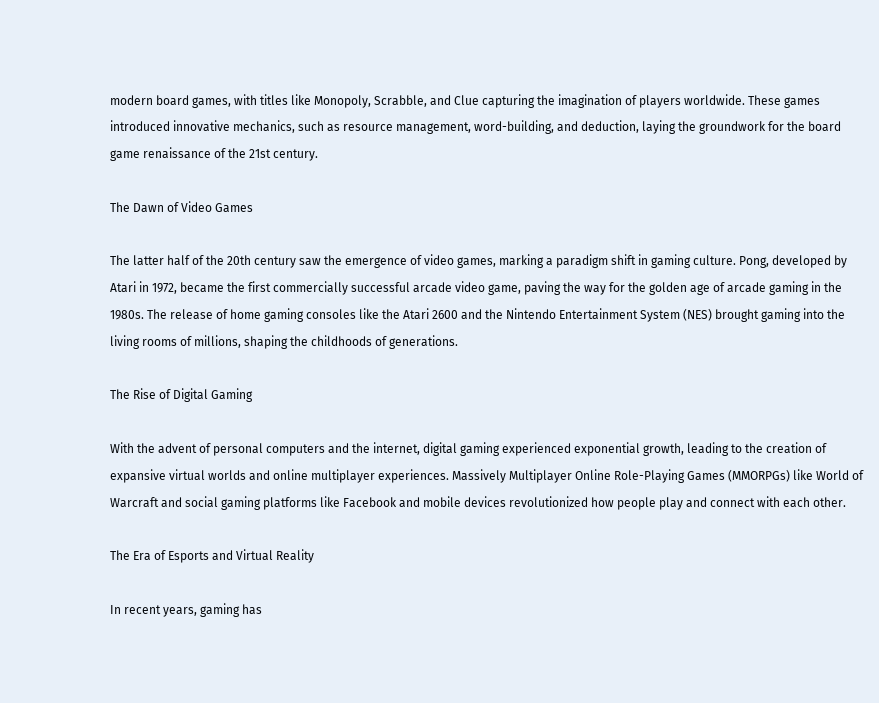modern board games, with titles like Monopoly, Scrabble, and Clue capturing the imagination of players worldwide. These games introduced innovative mechanics, such as resource management, word-building, and deduction, laying the groundwork for the board game renaissance of the 21st century.

The Dawn of Video Games

The latter half of the 20th century saw the emergence of video games, marking a paradigm shift in gaming culture. Pong, developed by Atari in 1972, became the first commercially successful arcade video game, paving the way for the golden age of arcade gaming in the 1980s. The release of home gaming consoles like the Atari 2600 and the Nintendo Entertainment System (NES) brought gaming into the living rooms of millions, shaping the childhoods of generations.

The Rise of Digital Gaming

With the advent of personal computers and the internet, digital gaming experienced exponential growth, leading to the creation of expansive virtual worlds and online multiplayer experiences. Massively Multiplayer Online Role-Playing Games (MMORPGs) like World of Warcraft and social gaming platforms like Facebook and mobile devices revolutionized how people play and connect with each other.

The Era of Esports and Virtual Reality

In recent years, gaming has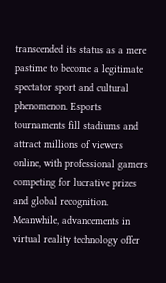transcended its status as a mere pastime to become a legitimate spectator sport and cultural phenomenon. Esports tournaments fill stadiums and attract millions of viewers online, with professional gamers competing for lucrative prizes and global recognition. Meanwhile, advancements in virtual reality technology offer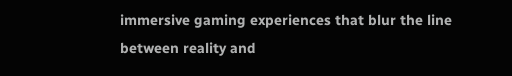immersive gaming experiences that blur the line between reality and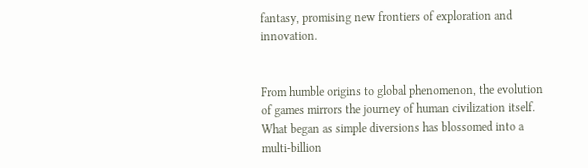fantasy, promising new frontiers of exploration and innovation.


From humble origins to global phenomenon, the evolution of games mirrors the journey of human civilization itself. What began as simple diversions has blossomed into a multi-billion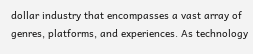dollar industry that encompasses a vast array of genres, platforms, and experiences. As technology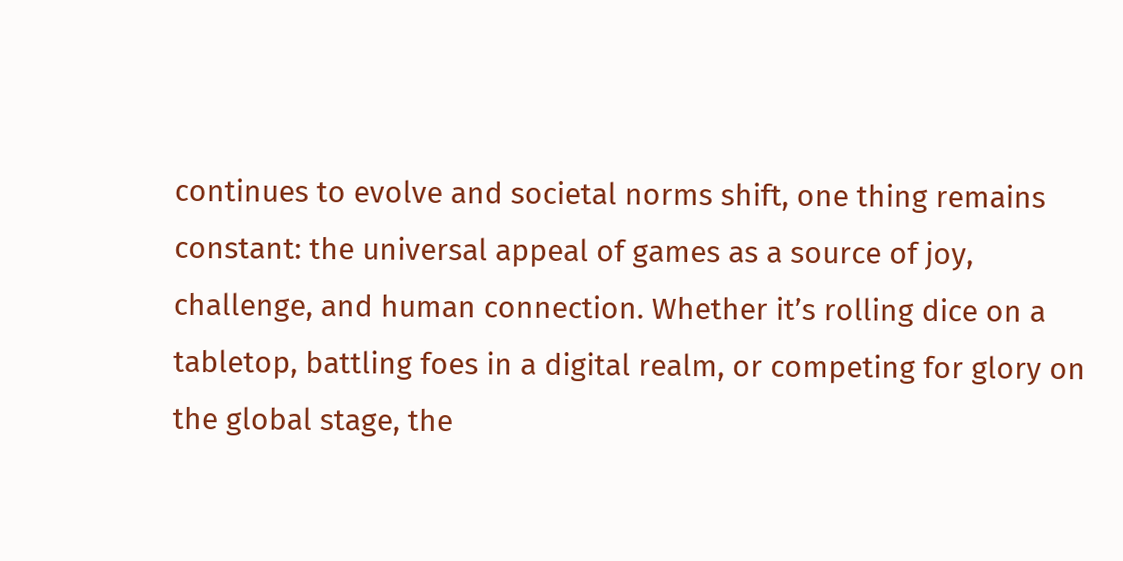continues to evolve and societal norms shift, one thing remains constant: the universal appeal of games as a source of joy, challenge, and human connection. Whether it’s rolling dice on a tabletop, battling foes in a digital realm, or competing for glory on the global stage, the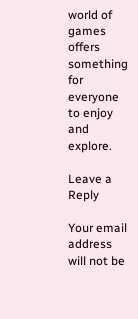world of games offers something for everyone to enjoy and explore.

Leave a Reply

Your email address will not be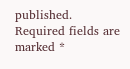published. Required fields are marked *